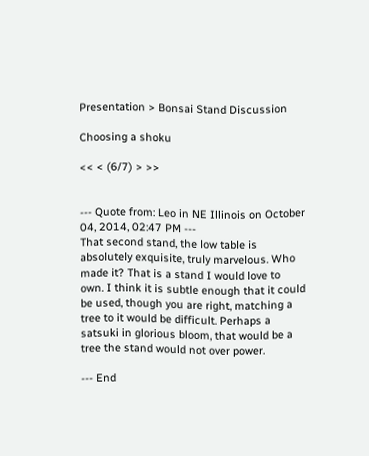Presentation > Bonsai Stand Discussion

Choosing a shoku

<< < (6/7) > >>


--- Quote from: Leo in NE Illinois on October 04, 2014, 02:47 PM ---
That second stand, the low table is absolutely exquisite, truly marvelous. Who made it? That is a stand I would love to own. I think it is subtle enough that it could be used, though you are right, matching a tree to it would be difficult. Perhaps a satsuki in glorious bloom, that would be a tree the stand would not over power.

--- End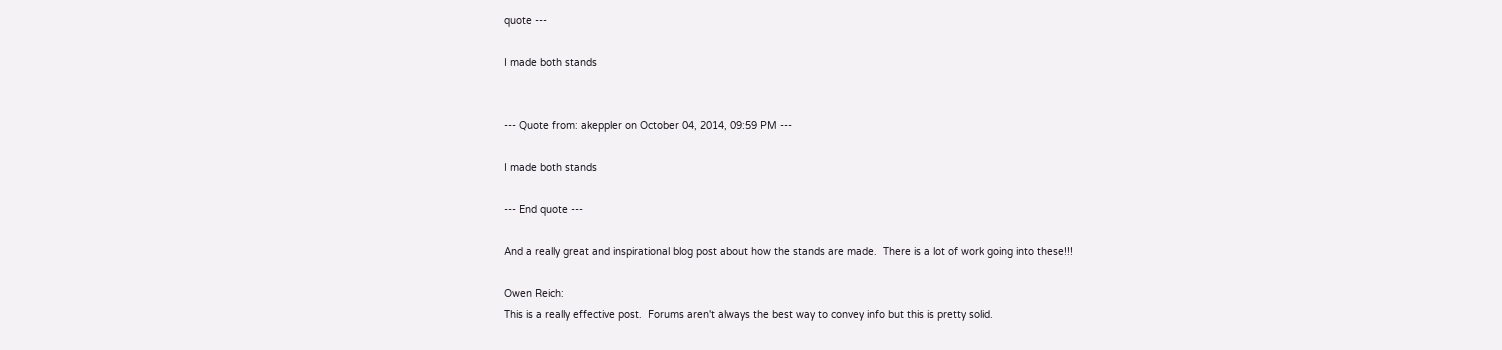quote ---

I made both stands


--- Quote from: akeppler on October 04, 2014, 09:59 PM ---

I made both stands

--- End quote ---

And a really great and inspirational blog post about how the stands are made.  There is a lot of work going into these!!!

Owen Reich:
This is a really effective post.  Forums aren't always the best way to convey info but this is pretty solid.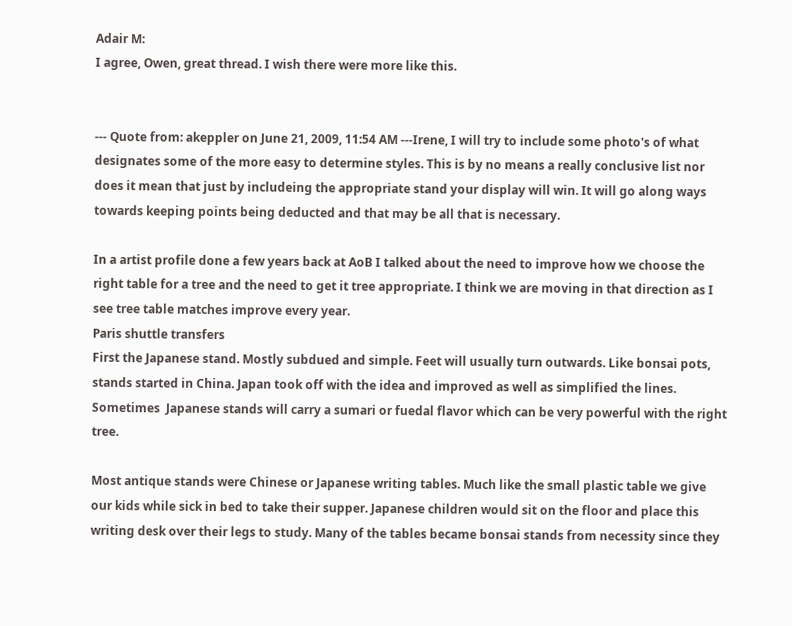Adair M:
I agree, Owen, great thread. I wish there were more like this.


--- Quote from: akeppler on June 21, 2009, 11:54 AM ---Irene, I will try to include some photo's of what designates some of the more easy to determine styles. This is by no means a really conclusive list nor does it mean that just by includeing the appropriate stand your display will win. It will go along ways towards keeping points being deducted and that may be all that is necessary.

In a artist profile done a few years back at AoB I talked about the need to improve how we choose the right table for a tree and the need to get it tree appropriate. I think we are moving in that direction as I see tree table matches improve every year.
Paris shuttle transfers
First the Japanese stand. Mostly subdued and simple. Feet will usually turn outwards. Like bonsai pots, stands started in China. Japan took off with the idea and improved as well as simplified the lines. Sometimes  Japanese stands will carry a sumari or fuedal flavor which can be very powerful with the right tree.

Most antique stands were Chinese or Japanese writing tables. Much like the small plastic table we give our kids while sick in bed to take their supper. Japanese children would sit on the floor and place this writing desk over their legs to study. Many of the tables became bonsai stands from necessity since they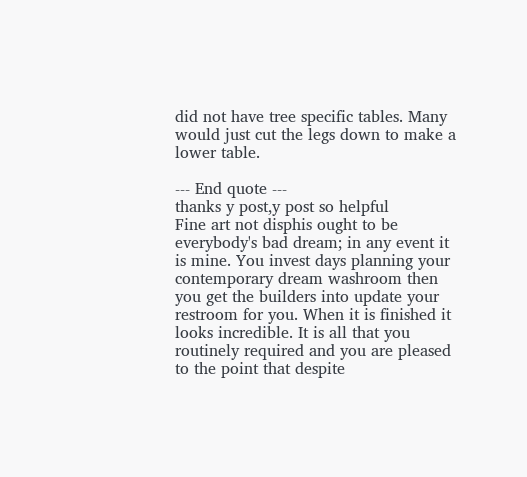did not have tree specific tables. Many would just cut the legs down to make a lower table.

--- End quote ---
thanks y post,y post so helpful
Fine art not disphis ought to be everybody's bad dream; in any event it is mine. You invest days planning your contemporary dream washroom then you get the builders into update your restroom for you. When it is finished it looks incredible. It is all that you routinely required and you are pleased to the point that despite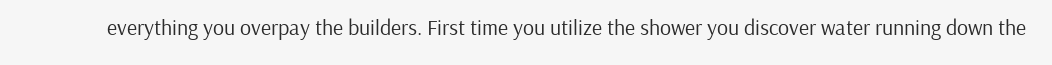everything you overpay the builders. First time you utilize the shower you discover water running down the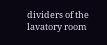dividers of the lavatory room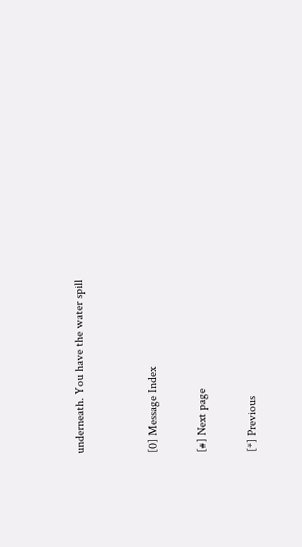underneath. You have the water spill


[0] Message Index

[#] Next page

[*] Previous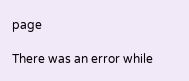page

There was an error while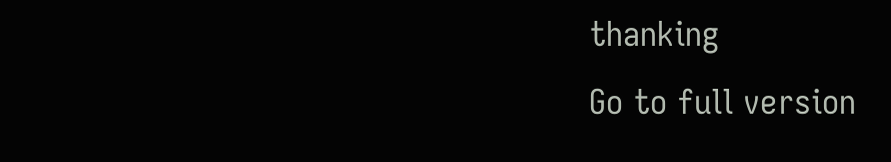thanking
Go to full version